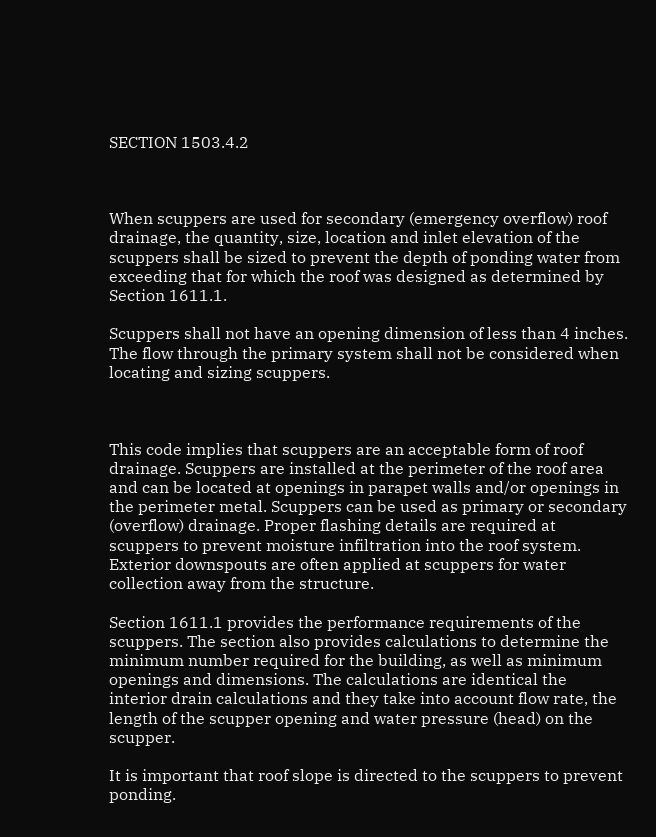SECTION 1503.4.2



When scuppers are used for secondary (emergency overflow) roof drainage, the quantity, size, location and inlet elevation of the scuppers shall be sized to prevent the depth of ponding water from exceeding that for which the roof was designed as determined by Section 1611.1.

Scuppers shall not have an opening dimension of less than 4 inches. The flow through the primary system shall not be considered when locating and sizing scuppers.



This code implies that scuppers are an acceptable form of roof drainage. Scuppers are installed at the perimeter of the roof area and can be located at openings in parapet walls and/or openings in the perimeter metal. Scuppers can be used as primary or secondary (overflow) drainage. Proper flashing details are required at scuppers to prevent moisture infiltration into the roof system.  Exterior downspouts are often applied at scuppers for water collection away from the structure.

Section 1611.1 provides the performance requirements of the scuppers. The section also provides calculations to determine the minimum number required for the building, as well as minimum openings and dimensions. The calculations are identical the interior drain calculations and they take into account flow rate, the length of the scupper opening and water pressure (head) on the scupper.

It is important that roof slope is directed to the scuppers to prevent ponding.